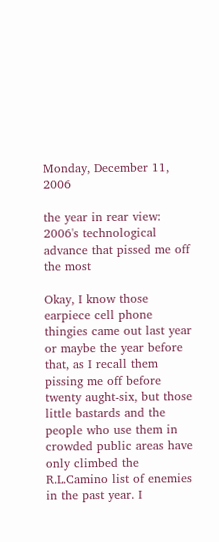Monday, December 11, 2006

the year in rear view: 2006's technological advance that pissed me off the most

Okay, I know those earpiece cell phone thingies came out last year or maybe the year before that, as I recall them pissing me off before twenty aught-six, but those little bastards and the people who use them in crowded public areas have only climbed the R.L.Camino list of enemies in the past year. I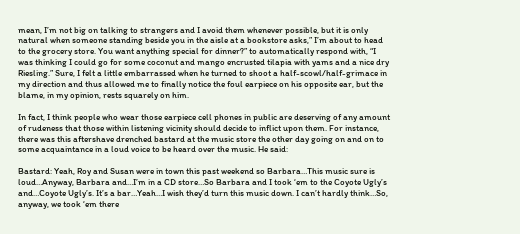mean, I’m not big on talking to strangers and I avoid them whenever possible, but it is only natural when someone standing beside you in the aisle at a bookstore asks,” I’m about to head to the grocery store. You want anything special for dinner?” to automatically respond with, “I was thinking I could go for some coconut and mango encrusted tilapia with yams and a nice dry Riesling.” Sure, I felt a little embarrassed when he turned to shoot a half-scowl/half-grimace in my direction and thus allowed me to finally notice the foul earpiece on his opposite ear, but the blame, in my opinion, rests squarely on him.

In fact, I think people who wear those earpiece cell phones in public are deserving of any amount of rudeness that those within listening vicinity should decide to inflict upon them. For instance, there was this aftershave drenched bastard at the music store the other day going on and on to some acquaintance in a loud voice to be heard over the music. He said:

Bastard: Yeah, Roy and Susan were in town this past weekend so Barbara…This music sure is loud…Anyway, Barbara and…I’m in a CD store…So Barbara and I took ‘em to the Coyote Ugly’s and…Coyote Ugly’s. It’s a bar…Yeah…I wish they’d turn this music down. I can’t hardly think…So, anyway, we took ‘em there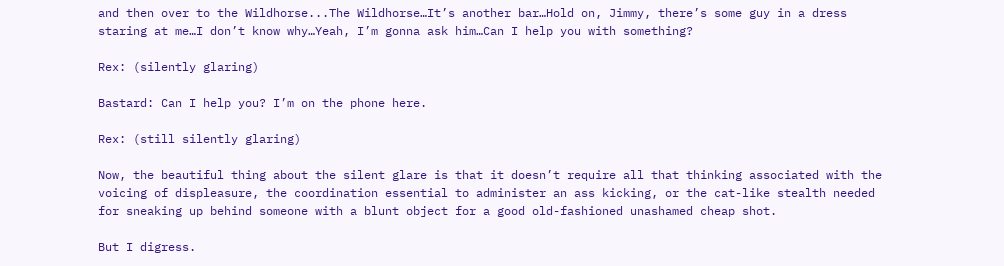and then over to the Wildhorse...The Wildhorse…It’s another bar…Hold on, Jimmy, there’s some guy in a dress staring at me…I don’t know why…Yeah, I’m gonna ask him…Can I help you with something?

Rex: (silently glaring)

Bastard: Can I help you? I’m on the phone here.

Rex: (still silently glaring)

Now, the beautiful thing about the silent glare is that it doesn’t require all that thinking associated with the voicing of displeasure, the coordination essential to administer an ass kicking, or the cat-like stealth needed for sneaking up behind someone with a blunt object for a good old-fashioned unashamed cheap shot.

But I digress.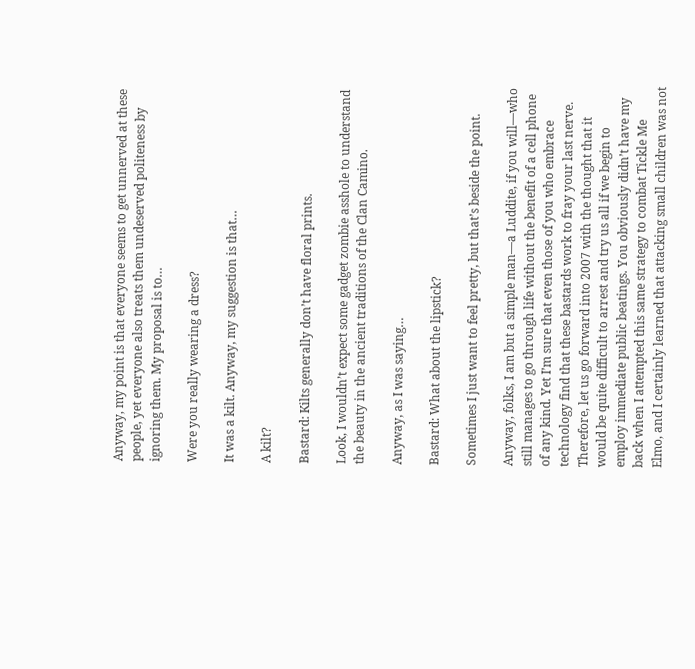Anyway, my point is that everyone seems to get unnerved at these people, yet everyone also treats them undeserved politeness by ignoring them. My proposal is to…

Were you really wearing a dress?

It was a kilt. Anyway, my suggestion is that…

A kilt?

Bastard: Kilts generally don’t have floral prints.

Look, I wouldn’t expect some gadget zombie asshole to understand the beauty in the ancient traditions of the Clan Camino.

Anyway, as I was saying…

Bastard: What about the lipstick?

Sometimes I just want to feel pretty, but that’s beside the point.

Anyway, folks, I am but a simple man—a Luddite, if you will—who still manages to go through life without the benefit of a cell phone of any kind. Yet I’m sure that even those of you who embrace technology find that these bastards work to fray your last nerve. Therefore, let us go forward into 2007 with the thought that it would be quite difficult to arrest and try us all if we begin to employ immediate public beatings. You obviously didn’t have my back when I attempted this same strategy to combat Tickle Me Elmo, and I certainly learned that attacking small children was not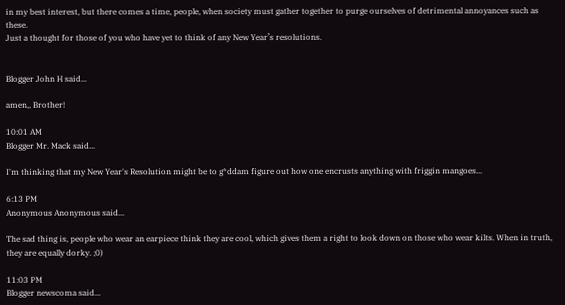in my best interest, but there comes a time, people, when society must gather together to purge ourselves of detrimental annoyances such as these.
Just a thought for those of you who have yet to think of any New Year’s resolutions.


Blogger John H said...

amen,, Brother!

10:01 AM
Blogger Mr. Mack said...

I'm thinking that my New Year's Resolution might be to g*ddam figure out how one encrusts anything with friggin mangoes...

6:13 PM
Anonymous Anonymous said...

The sad thing is, people who wear an earpiece think they are cool, which gives them a right to look down on those who wear kilts. When in truth, they are equally dorky. ;0)

11:03 PM
Blogger newscoma said...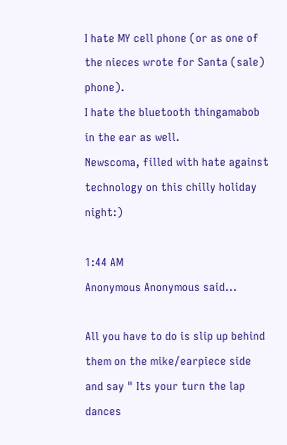I hate MY cell phone (or as one of the nieces wrote for Santa (sale) phone).
I hate the bluetooth thingamabob in the ear as well.
Newscoma, filled with hate against technology on this chilly holiday night:)

1:44 AM
Anonymous Anonymous said...

All you have to do is slip up behind them on the mike/earpiece side and say " Its your turn the lap dances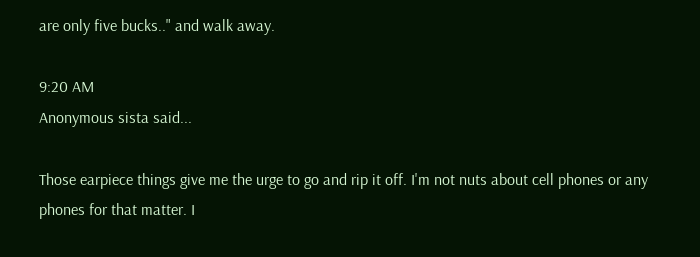are only five bucks.." and walk away.

9:20 AM
Anonymous sista said...

Those earpiece things give me the urge to go and rip it off. I'm not nuts about cell phones or any phones for that matter. I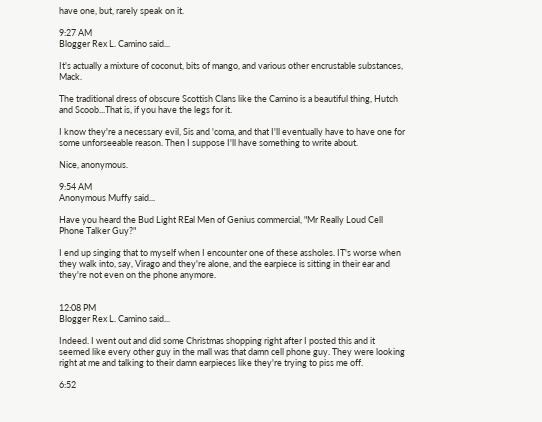have one, but, rarely speak on it.

9:27 AM
Blogger Rex L. Camino said...

It's actually a mixture of coconut, bits of mango, and various other encrustable substances, Mack.

The traditional dress of obscure Scottish Clans like the Camino is a beautiful thing, Hutch and Scoob...That is, if you have the legs for it.

I know they're a necessary evil, Sis and 'coma, and that I'll eventually have to have one for some unforseeable reason. Then I suppose I'll have something to write about.

Nice, anonymous.

9:54 AM
Anonymous Muffy said...

Have you heard the Bud Light REal Men of Genius commercial, "Mr Really Loud Cell Phone Talker Guy?"

I end up singing that to myself when I encounter one of these assholes. IT's worse when they walk into, say, Virago and they're alone, and the earpiece is sitting in their ear and they're not even on the phone anymore.


12:08 PM
Blogger Rex L. Camino said...

Indeed. I went out and did some Christmas shopping right after I posted this and it seemed like every other guy in the mall was that damn cell phone guy. They were looking right at me and talking to their damn earpieces like they're trying to piss me off.

6:52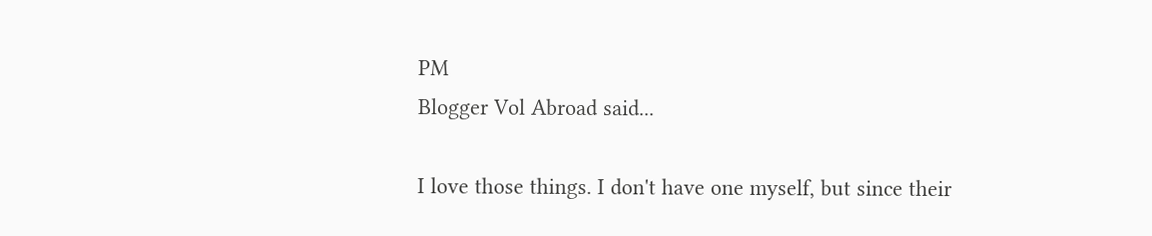PM
Blogger Vol Abroad said...

I love those things. I don't have one myself, but since their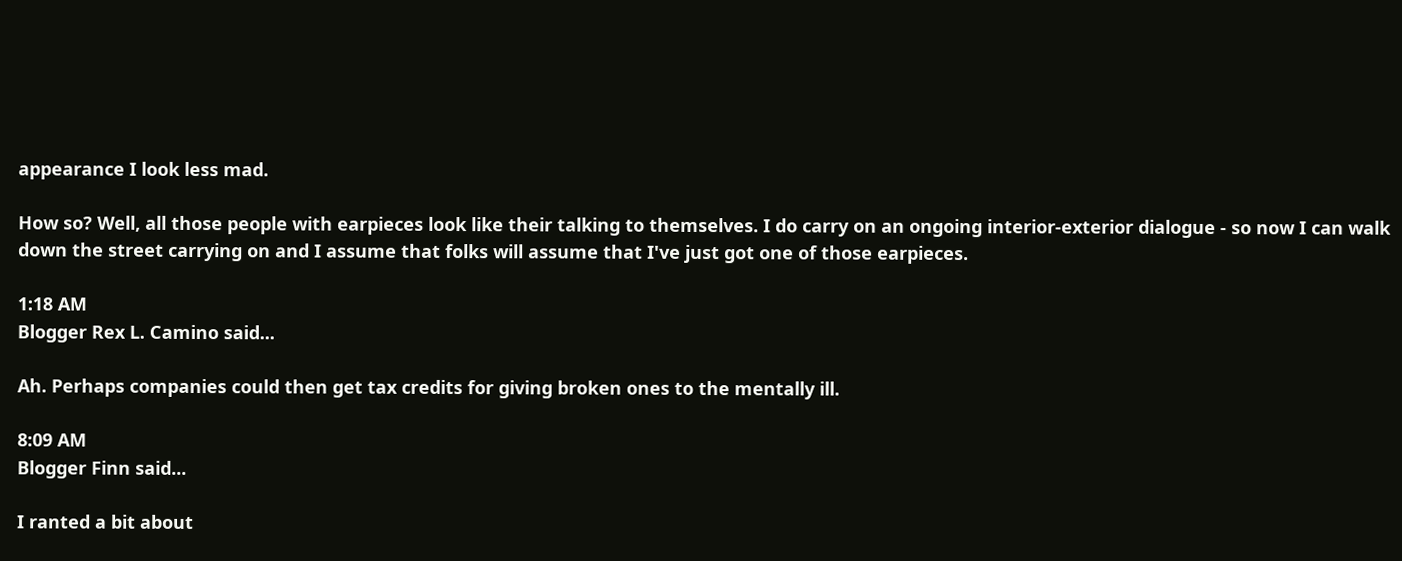appearance I look less mad.

How so? Well, all those people with earpieces look like their talking to themselves. I do carry on an ongoing interior-exterior dialogue - so now I can walk down the street carrying on and I assume that folks will assume that I've just got one of those earpieces.

1:18 AM
Blogger Rex L. Camino said...

Ah. Perhaps companies could then get tax credits for giving broken ones to the mentally ill.

8:09 AM
Blogger Finn said...

I ranted a bit about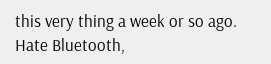this very thing a week or so ago. Hate Bluetooth,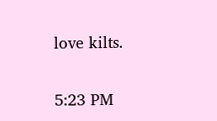love kilts.

5:23 PM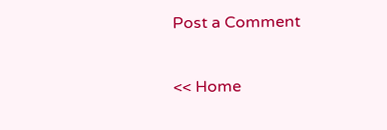Post a Comment

<< Home